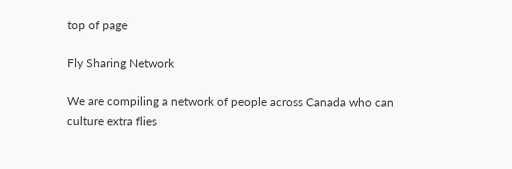top of page

Fly Sharing Network

We are compiling a network of people across Canada who can culture extra flies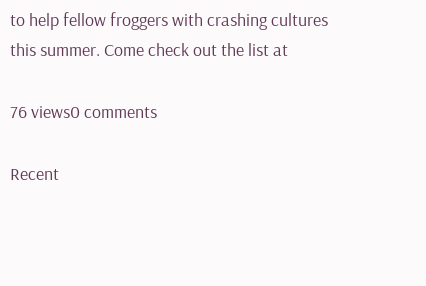to help fellow froggers with crashing cultures this summer. Come check out the list at

76 views0 comments

Recent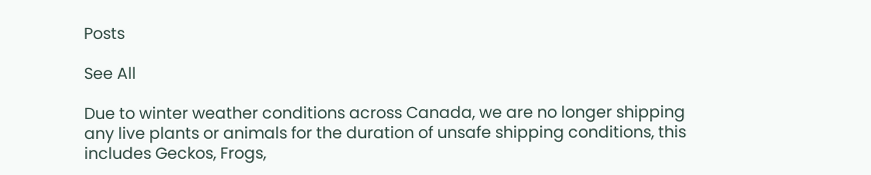Posts

See All

Due to winter weather conditions across Canada, we are no longer shipping any live plants or animals for the duration of unsafe shipping conditions, this includes Geckos, Frogs,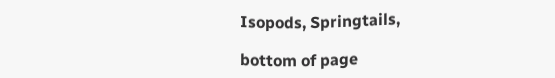Isopods, Springtails,

bottom of page